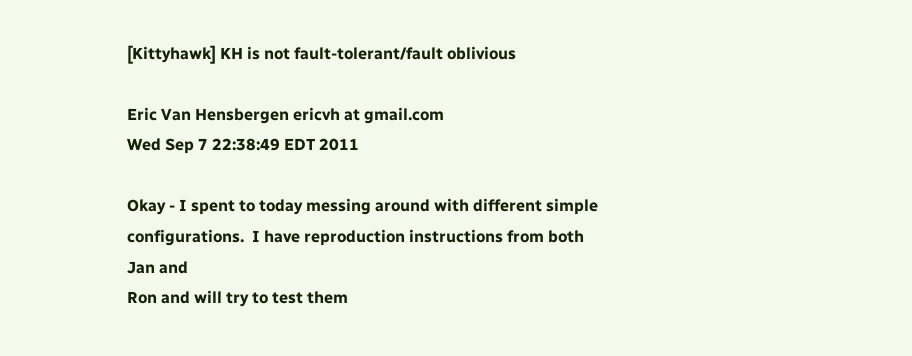[Kittyhawk] KH is not fault-tolerant/fault oblivious

Eric Van Hensbergen ericvh at gmail.com
Wed Sep 7 22:38:49 EDT 2011

Okay - I spent to today messing around with different simple
configurations.  I have reproduction instructions from both Jan and
Ron and will try to test them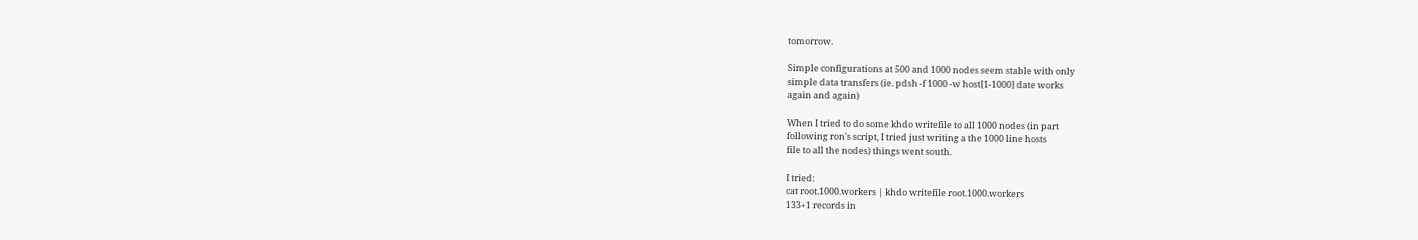tomorrow.

Simple configurations at 500 and 1000 nodes seem stable with only
simple data transfers (ie. pdsh -f 1000 -w host[1-1000] date works
again and again)

When I tried to do some khdo writefile to all 1000 nodes (in part
following ron's script, I tried just writing a the 1000 line hosts
file to all the nodes) things went south.

I tried:
cat root.1000.workers | khdo writefile root.1000.workers
133+1 records in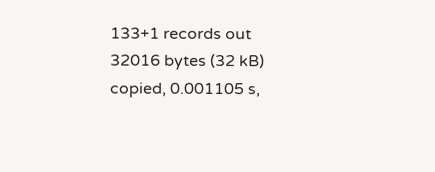133+1 records out
32016 bytes (32 kB) copied, 0.001105 s,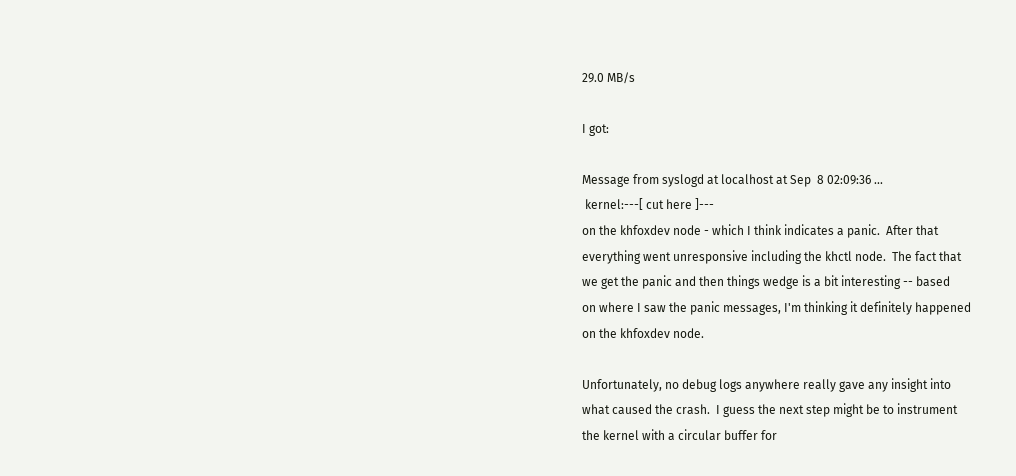29.0 MB/s

I got:

Message from syslogd at localhost at Sep  8 02:09:36 ...
 kernel:---[ cut here ]---
on the khfoxdev node - which I think indicates a panic.  After that
everything went unresponsive including the khctl node.  The fact that
we get the panic and then things wedge is a bit interesting -- based
on where I saw the panic messages, I'm thinking it definitely happened
on the khfoxdev node.

Unfortunately, no debug logs anywhere really gave any insight into
what caused the crash.  I guess the next step might be to instrument
the kernel with a circular buffer for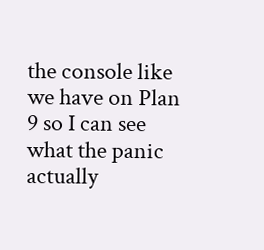the console like we have on Plan
9 so I can see what the panic actually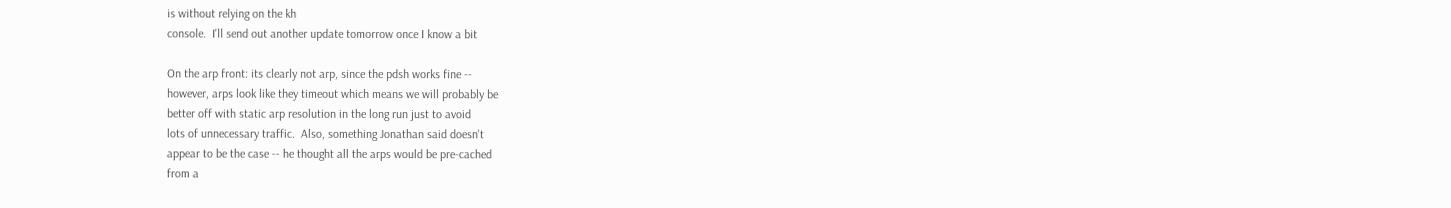is without relying on the kh
console.  I'll send out another update tomorrow once I know a bit

On the arp front: its clearly not arp, since the pdsh works fine --
however, arps look like they timeout which means we will probably be
better off with static arp resolution in the long run just to avoid
lots of unnecessary traffic.  Also, something Jonathan said doesn't
appear to be the case -- he thought all the arps would be pre-cached
from a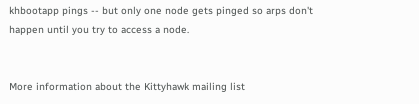khbootapp pings -- but only one node gets pinged so arps don't
happen until you try to access a node.


More information about the Kittyhawk mailing list